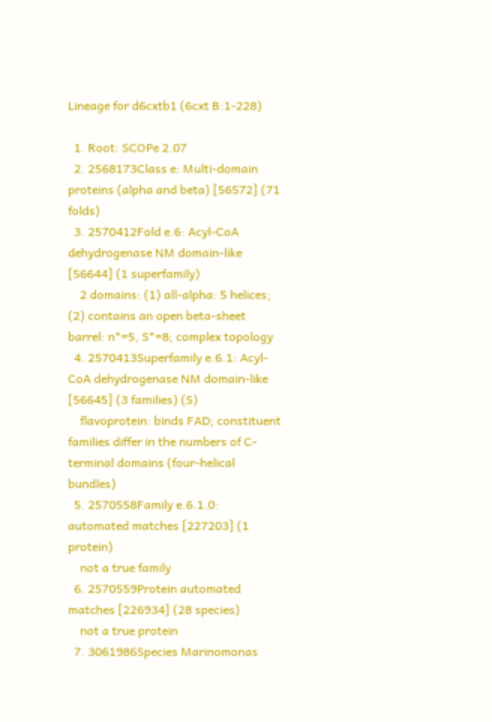Lineage for d6cxtb1 (6cxt B:1-228)

  1. Root: SCOPe 2.07
  2. 2568173Class e: Multi-domain proteins (alpha and beta) [56572] (71 folds)
  3. 2570412Fold e.6: Acyl-CoA dehydrogenase NM domain-like [56644] (1 superfamily)
    2 domains: (1) all-alpha: 5 helices; (2) contains an open beta-sheet barrel: n*=5, S*=8; complex topology
  4. 2570413Superfamily e.6.1: Acyl-CoA dehydrogenase NM domain-like [56645] (3 families) (S)
    flavoprotein: binds FAD; constituent families differ in the numbers of C-terminal domains (four-helical bundles)
  5. 2570558Family e.6.1.0: automated matches [227203] (1 protein)
    not a true family
  6. 2570559Protein automated matches [226934] (28 species)
    not a true protein
  7. 3061986Species Marinomonas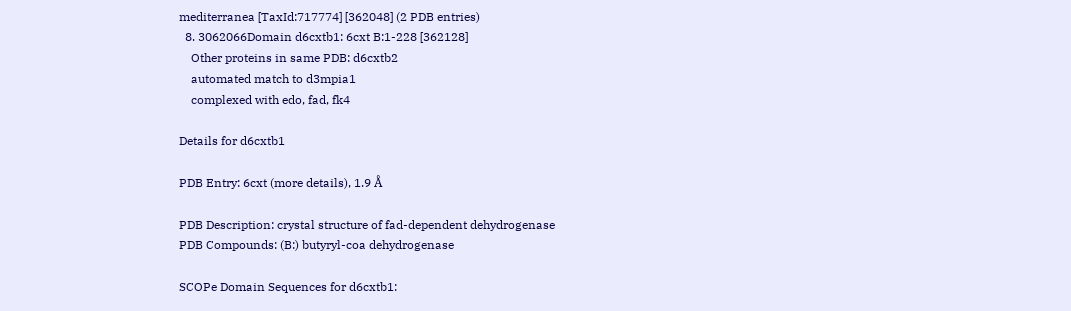mediterranea [TaxId:717774] [362048] (2 PDB entries)
  8. 3062066Domain d6cxtb1: 6cxt B:1-228 [362128]
    Other proteins in same PDB: d6cxtb2
    automated match to d3mpia1
    complexed with edo, fad, fk4

Details for d6cxtb1

PDB Entry: 6cxt (more details), 1.9 Å

PDB Description: crystal structure of fad-dependent dehydrogenase
PDB Compounds: (B:) butyryl-coa dehydrogenase

SCOPe Domain Sequences for d6cxtb1: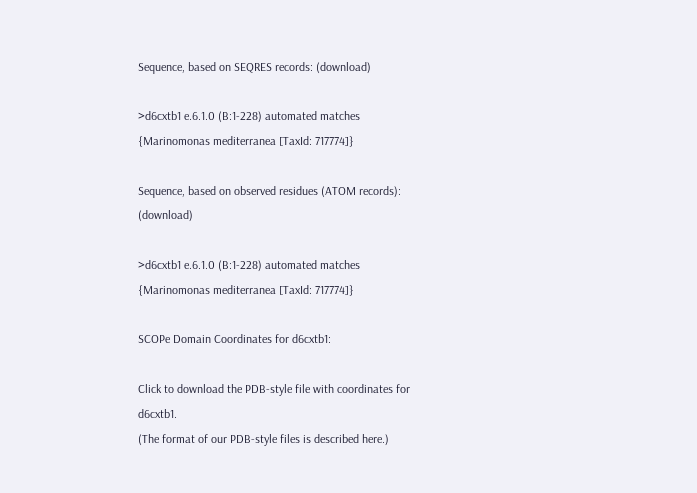Sequence, based on SEQRES records: (download)

>d6cxtb1 e.6.1.0 (B:1-228) automated matches {Marinomonas mediterranea [TaxId: 717774]}

Sequence, based on observed residues (ATOM records): (download)

>d6cxtb1 e.6.1.0 (B:1-228) automated matches {Marinomonas mediterranea [TaxId: 717774]}

SCOPe Domain Coordinates for d6cxtb1:

Click to download the PDB-style file with coordinates for d6cxtb1.
(The format of our PDB-style files is described here.)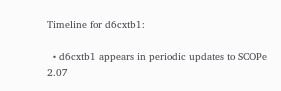Timeline for d6cxtb1:

  • d6cxtb1 appears in periodic updates to SCOPe 2.07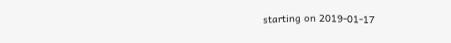starting on 2019-01-17